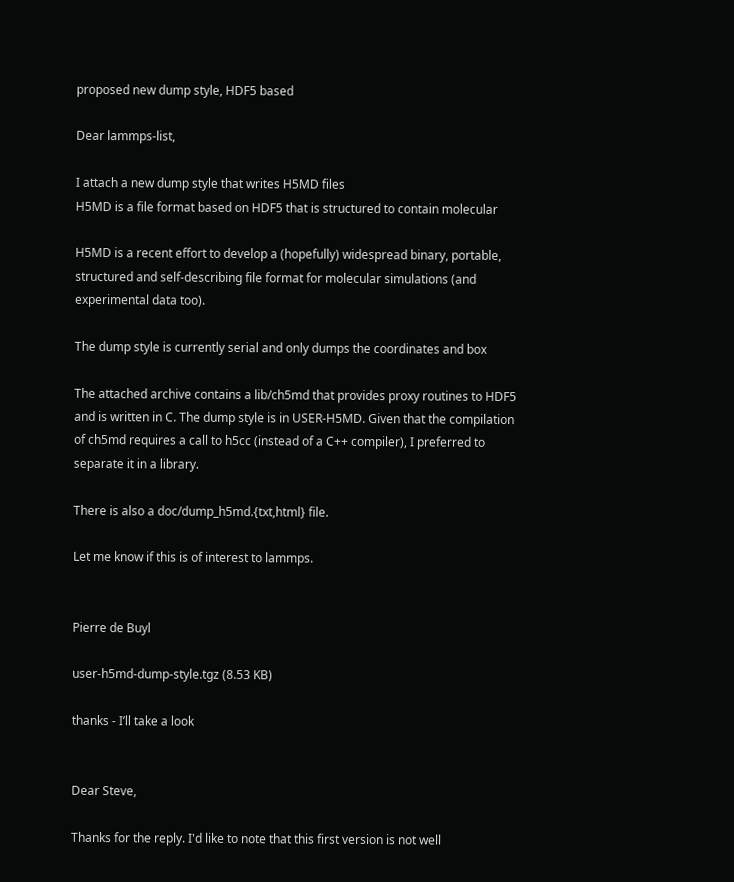proposed new dump style, HDF5 based

Dear lammps-list,

I attach a new dump style that writes H5MD files
H5MD is a file format based on HDF5 that is structured to contain molecular

H5MD is a recent effort to develop a (hopefully) widespread binary, portable,
structured and self-describing file format for molecular simulations (and
experimental data too).

The dump style is currently serial and only dumps the coordinates and box

The attached archive contains a lib/ch5md that provides proxy routines to HDF5
and is written in C. The dump style is in USER-H5MD. Given that the compilation
of ch5md requires a call to h5cc (instead of a C++ compiler), I preferred to
separate it in a library.

There is also a doc/dump_h5md.{txt,html} file.

Let me know if this is of interest to lammps.


Pierre de Buyl

user-h5md-dump-style.tgz (8.53 KB)

thanks - I’ll take a look


Dear Steve,

Thanks for the reply. I'd like to note that this first version is not well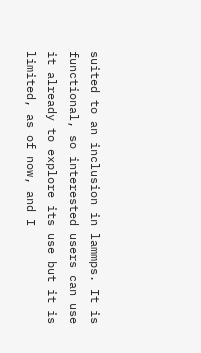suited to an inclusion in lammps. It is functional, so interested users can use
it already to explore its use but it is limited, as of now, and I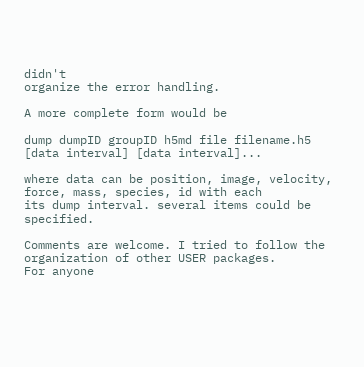didn't
organize the error handling.

A more complete form would be

dump dumpID groupID h5md file filename.h5 [data interval] [data interval]...

where data can be position, image, velocity, force, mass, species, id with each
its dump interval. several items could be specified.

Comments are welcome. I tried to follow the organization of other USER packages.
For anyone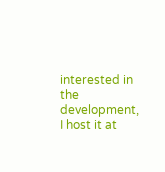interested in the development, I host it at